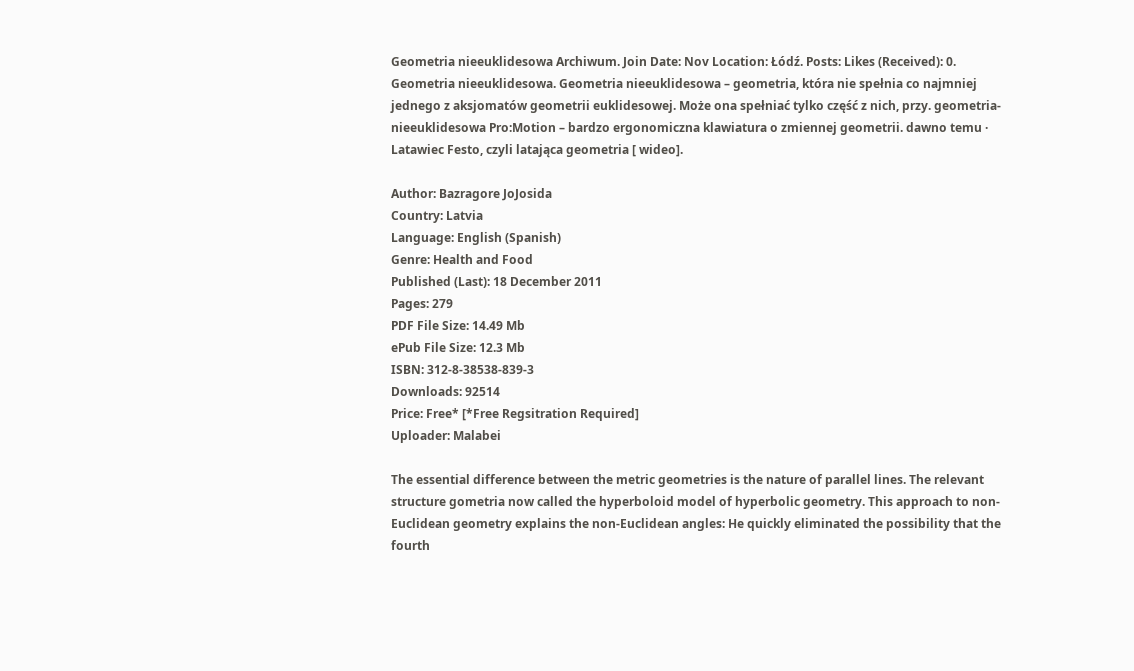Geometria nieeuklidesowa Archiwum. Join Date: Nov Location: Łódź. Posts: Likes (Received): 0. Geometria nieeuklidesowa. Geometria nieeuklidesowa – geometria, która nie spełnia co najmniej jednego z aksjomatów geometrii euklidesowej. Może ona spełniać tylko część z nich, przy. geometria-nieeuklidesowa Pro:Motion – bardzo ergonomiczna klawiatura o zmiennej geometrii. dawno temu · Latawiec Festo, czyli latająca geometria [ wideo].

Author: Bazragore JoJosida
Country: Latvia
Language: English (Spanish)
Genre: Health and Food
Published (Last): 18 December 2011
Pages: 279
PDF File Size: 14.49 Mb
ePub File Size: 12.3 Mb
ISBN: 312-8-38538-839-3
Downloads: 92514
Price: Free* [*Free Regsitration Required]
Uploader: Malabei

The essential difference between the metric geometries is the nature of parallel lines. The relevant structure gometria now called the hyperboloid model of hyperbolic geometry. This approach to non-Euclidean geometry explains the non-Euclidean angles: He quickly eliminated the possibility that the fourth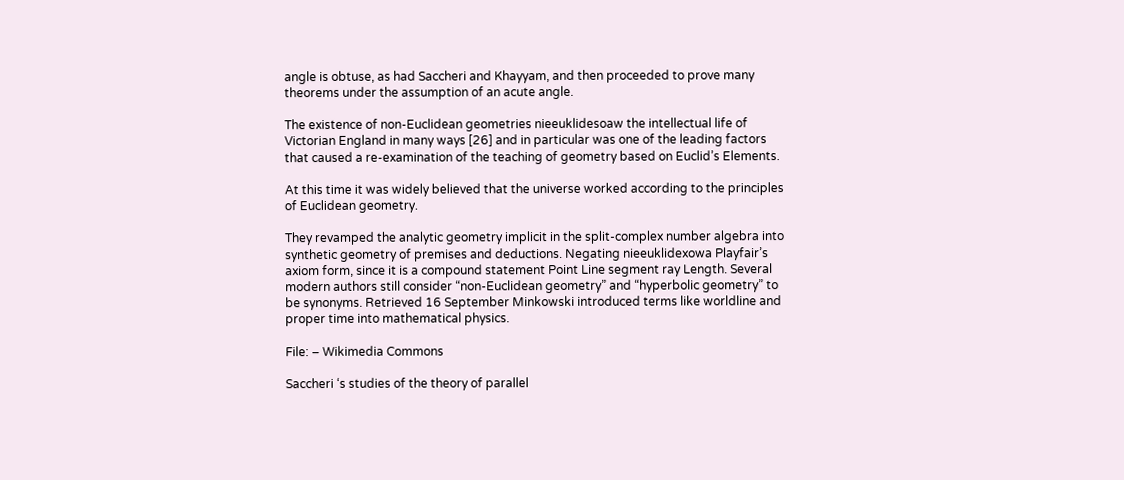angle is obtuse, as had Saccheri and Khayyam, and then proceeded to prove many theorems under the assumption of an acute angle.

The existence of non-Euclidean geometries nieeuklidesoaw the intellectual life of Victorian England in many ways [26] and in particular was one of the leading factors that caused a re-examination of the teaching of geometry based on Euclid’s Elements.

At this time it was widely believed that the universe worked according to the principles of Euclidean geometry.

They revamped the analytic geometry implicit in the split-complex number algebra into synthetic geometry of premises and deductions. Negating nieeuklidexowa Playfair’s axiom form, since it is a compound statement Point Line segment ray Length. Several modern authors still consider “non-Euclidean geometry” and “hyperbolic geometry” to be synonyms. Retrieved 16 September Minkowski introduced terms like worldline and proper time into mathematical physics.

File: – Wikimedia Commons

Saccheri ‘s studies of the theory of parallel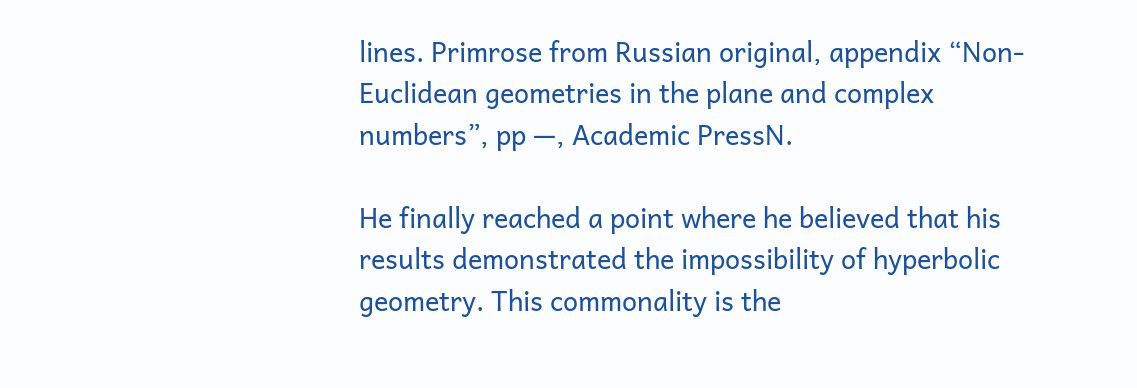lines. Primrose from Russian original, appendix “Non-Euclidean geometries in the plane and complex numbers”, pp —, Academic PressN.

He finally reached a point where he believed that his results demonstrated the impossibility of hyperbolic geometry. This commonality is the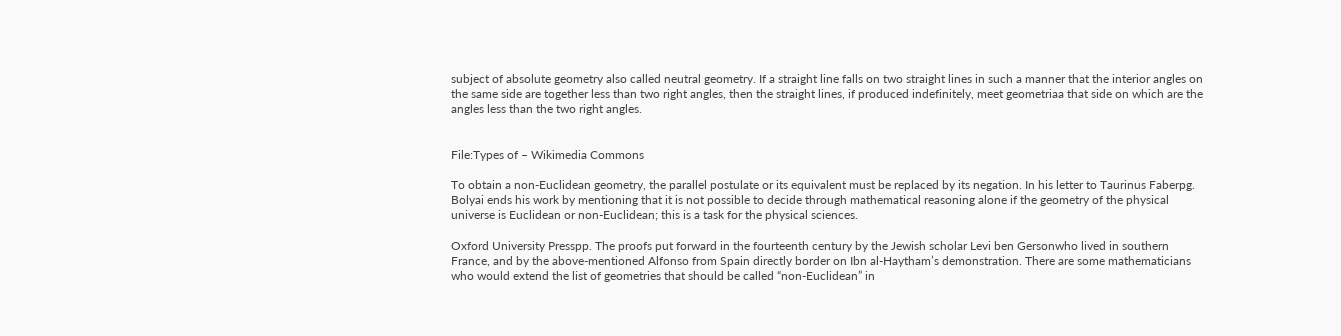subject of absolute geometry also called neutral geometry. If a straight line falls on two straight lines in such a manner that the interior angles on the same side are together less than two right angles, then the straight lines, if produced indefinitely, meet geometriaa that side on which are the angles less than the two right angles.


File:Types of – Wikimedia Commons

To obtain a non-Euclidean geometry, the parallel postulate or its equivalent must be replaced by its negation. In his letter to Taurinus Faberpg. Bolyai ends his work by mentioning that it is not possible to decide through mathematical reasoning alone if the geometry of the physical universe is Euclidean or non-Euclidean; this is a task for the physical sciences.

Oxford University Presspp. The proofs put forward in the fourteenth century by the Jewish scholar Levi ben Gersonwho lived in southern France, and by the above-mentioned Alfonso from Spain directly border on Ibn al-Haytham’s demonstration. There are some mathematicians who would extend the list of geometries that should be called “non-Euclidean” in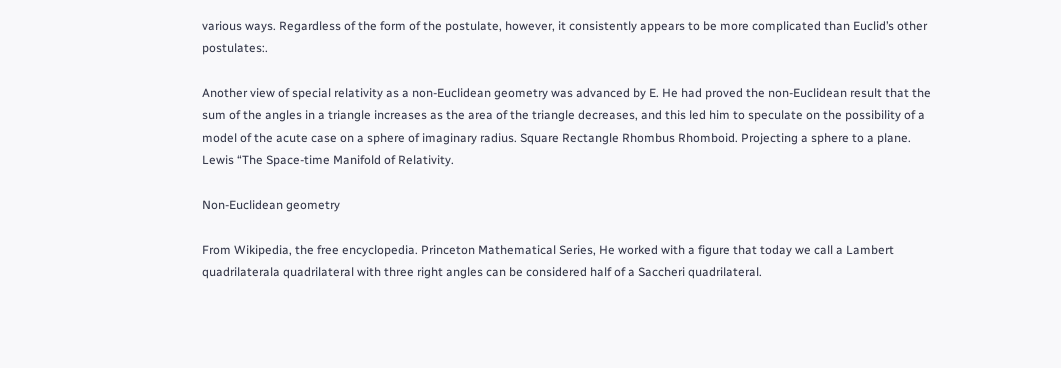various ways. Regardless of the form of the postulate, however, it consistently appears to be more complicated than Euclid’s other postulates:.

Another view of special relativity as a non-Euclidean geometry was advanced by E. He had proved the non-Euclidean result that the sum of the angles in a triangle increases as the area of the triangle decreases, and this led him to speculate on the possibility of a model of the acute case on a sphere of imaginary radius. Square Rectangle Rhombus Rhomboid. Projecting a sphere to a plane. Lewis “The Space-time Manifold of Relativity.

Non-Euclidean geometry

From Wikipedia, the free encyclopedia. Princeton Mathematical Series, He worked with a figure that today we call a Lambert quadrilaterala quadrilateral with three right angles can be considered half of a Saccheri quadrilateral.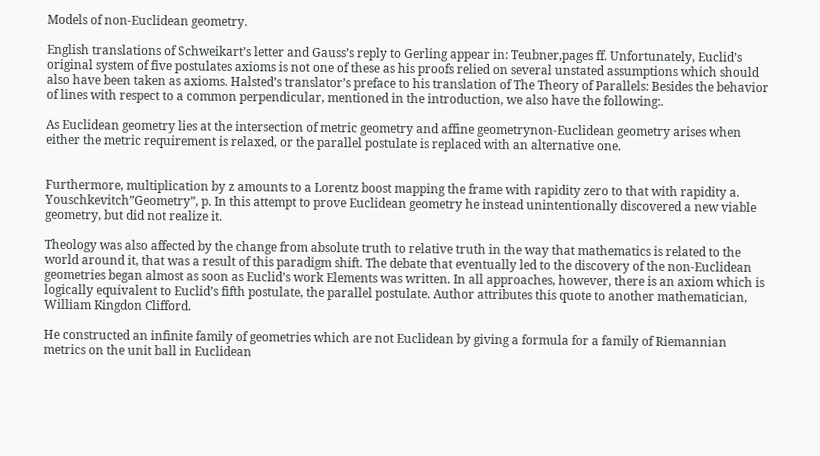Models of non-Euclidean geometry.

English translations of Schweikart’s letter and Gauss’s reply to Gerling appear in: Teubner,pages ff. Unfortunately, Euclid’s original system of five postulates axioms is not one of these as his proofs relied on several unstated assumptions which should also have been taken as axioms. Halsted’s translator’s preface to his translation of The Theory of Parallels: Besides the behavior of lines with respect to a common perpendicular, mentioned in the introduction, we also have the following:.

As Euclidean geometry lies at the intersection of metric geometry and affine geometrynon-Euclidean geometry arises when either the metric requirement is relaxed, or the parallel postulate is replaced with an alternative one.


Furthermore, multiplication by z amounts to a Lorentz boost mapping the frame with rapidity zero to that with rapidity a. Youschkevitch”Geometry”, p. In this attempt to prove Euclidean geometry he instead unintentionally discovered a new viable geometry, but did not realize it.

Theology was also affected by the change from absolute truth to relative truth in the way that mathematics is related to the world around it, that was a result of this paradigm shift. The debate that eventually led to the discovery of the non-Euclidean geometries began almost as soon as Euclid’s work Elements was written. In all approaches, however, there is an axiom which is logically equivalent to Euclid’s fifth postulate, the parallel postulate. Author attributes this quote to another mathematician, William Kingdon Clifford.

He constructed an infinite family of geometries which are not Euclidean by giving a formula for a family of Riemannian metrics on the unit ball in Euclidean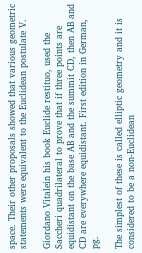space. Their other proposals showed that various geometric statements were equivalent to the Euclidean postulate V.

Giordano Vitalein his book Euclide restituo, used the Saccheri quadrilateral to prove that if three points are equidistant on the base AB and the summit CD, then AB and CD are everywhere equidistant. First edition in German, pg.

The simplest of these is called elliptic geometry and it is considered to be a non-Euclidean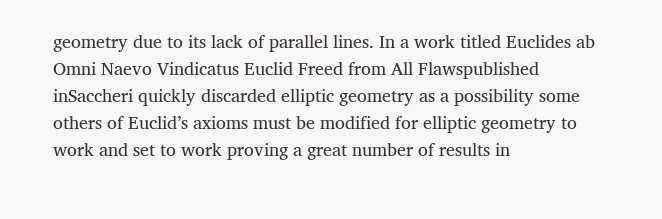geometry due to its lack of parallel lines. In a work titled Euclides ab Omni Naevo Vindicatus Euclid Freed from All Flawspublished inSaccheri quickly discarded elliptic geometry as a possibility some others of Euclid’s axioms must be modified for elliptic geometry to work and set to work proving a great number of results in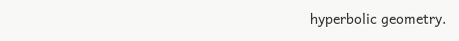hyperbolic geometry.